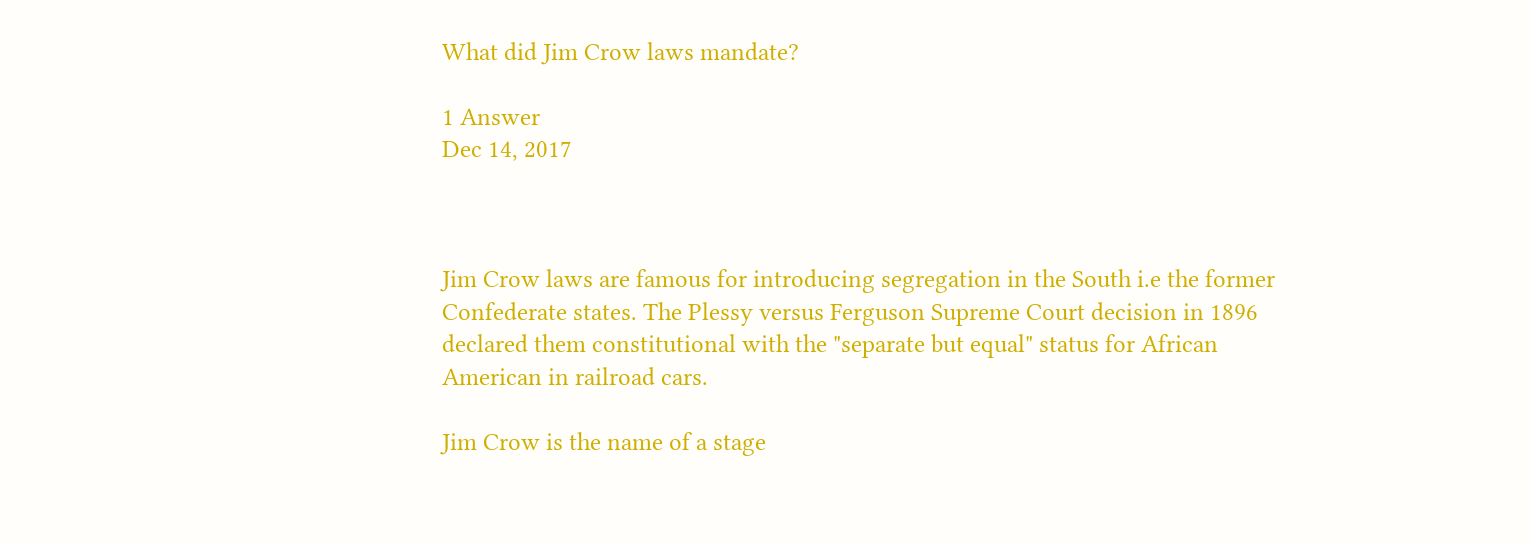What did Jim Crow laws mandate?

1 Answer
Dec 14, 2017



Jim Crow laws are famous for introducing segregation in the South i.e the former Confederate states. The Plessy versus Ferguson Supreme Court decision in 1896 declared them constitutional with the "separate but equal" status for African American in railroad cars.

Jim Crow is the name of a stage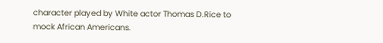character played by White actor Thomas D.Rice to mock African Americans.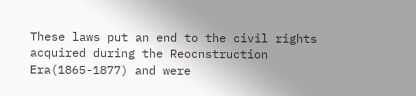These laws put an end to the civil rights acquired during the Reocnstruction Era(1865-1877) and were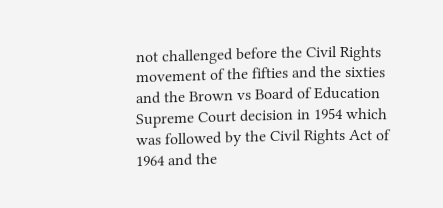not challenged before the Civil Rights movement of the fifties and the sixties and the Brown vs Board of Education Supreme Court decision in 1954 which was followed by the Civil Rights Act of 1964 and the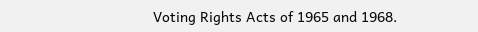Voting Rights Acts of 1965 and 1968.